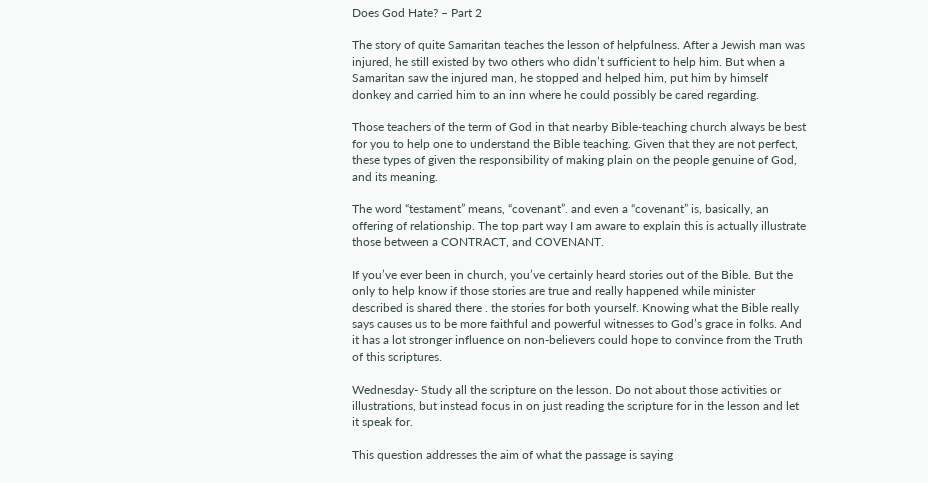Does God Hate? – Part 2

The story of quite Samaritan teaches the lesson of helpfulness. After a Jewish man was injured, he still existed by two others who didn’t sufficient to help him. But when a Samaritan saw the injured man, he stopped and helped him, put him by himself donkey and carried him to an inn where he could possibly be cared regarding.

Those teachers of the term of God in that nearby Bible-teaching church always be best for you to help one to understand the Bible teaching. Given that they are not perfect, these types of given the responsibility of making plain on the people genuine of God, and its meaning.

The word “testament” means, “covenant”. and even a “covenant” is, basically, an offering of relationship. The top part way I am aware to explain this is actually illustrate those between a CONTRACT, and COVENANT.

If you’ve ever been in church, you’ve certainly heard stories out of the Bible. But the only to help know if those stories are true and really happened while minister described is shared there . the stories for both yourself. Knowing what the Bible really says causes us to be more faithful and powerful witnesses to God’s grace in folks. And it has a lot stronger influence on non-believers could hope to convince from the Truth of this scriptures.

Wednesday- Study all the scripture on the lesson. Do not about those activities or illustrations, but instead focus in on just reading the scripture for in the lesson and let it speak for.

This question addresses the aim of what the passage is saying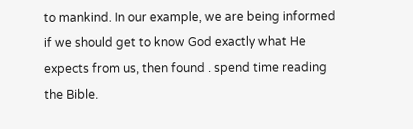to mankind. In our example, we are being informed if we should get to know God exactly what He expects from us, then found . spend time reading the Bible.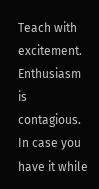Teach with excitement. Enthusiasm is contagious. In case you have it while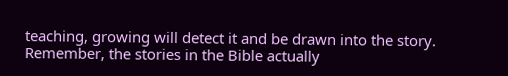teaching, growing will detect it and be drawn into the story. Remember, the stories in the Bible actually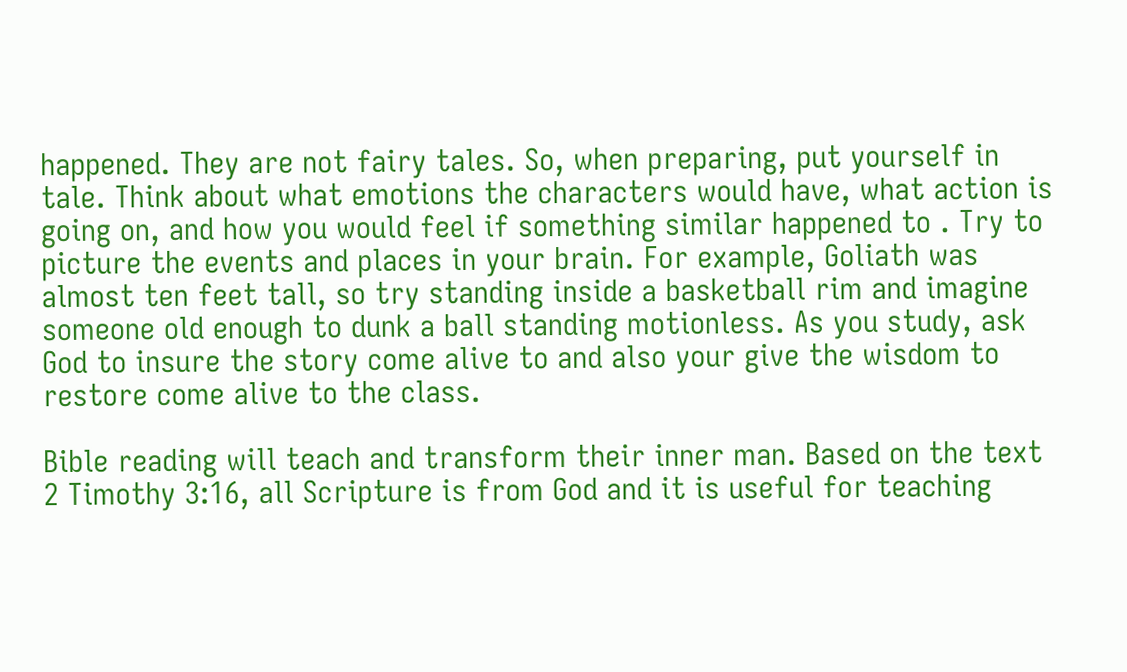happened. They are not fairy tales. So, when preparing, put yourself in tale. Think about what emotions the characters would have, what action is going on, and how you would feel if something similar happened to . Try to picture the events and places in your brain. For example, Goliath was almost ten feet tall, so try standing inside a basketball rim and imagine someone old enough to dunk a ball standing motionless. As you study, ask God to insure the story come alive to and also your give the wisdom to restore come alive to the class.

Bible reading will teach and transform their inner man. Based on the text 2 Timothy 3:16, all Scripture is from God and it is useful for teaching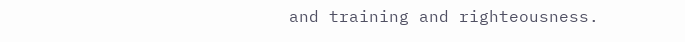and training and righteousness.